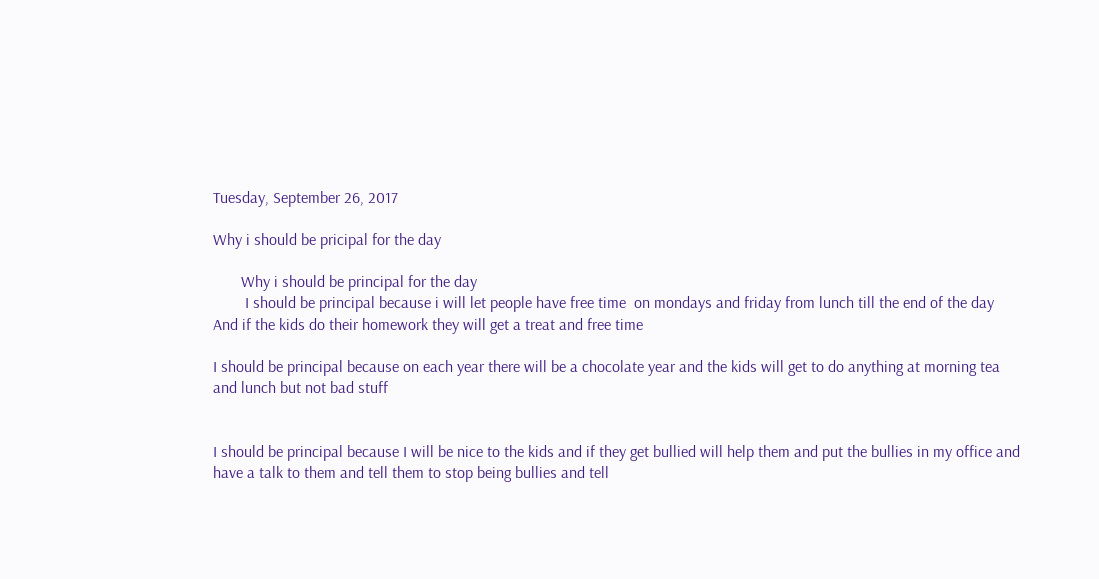Tuesday, September 26, 2017

Why i should be pricipal for the day

       Why i should be principal for the day
        I should be principal because i will let people have free time  on mondays and friday from lunch till the end of the day
And if the kids do their homework they will get a treat and free time

I should be principal because on each year there will be a chocolate year and the kids will get to do anything at morning tea and lunch but not bad stuff


I should be principal because I will be nice to the kids and if they get bullied will help them and put the bullies in my office and have a talk to them and tell them to stop being bullies and tell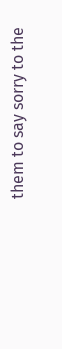them to say sorry to the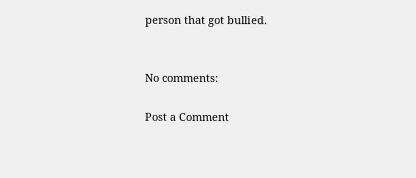person that got bullied.


No comments:

Post a Comment